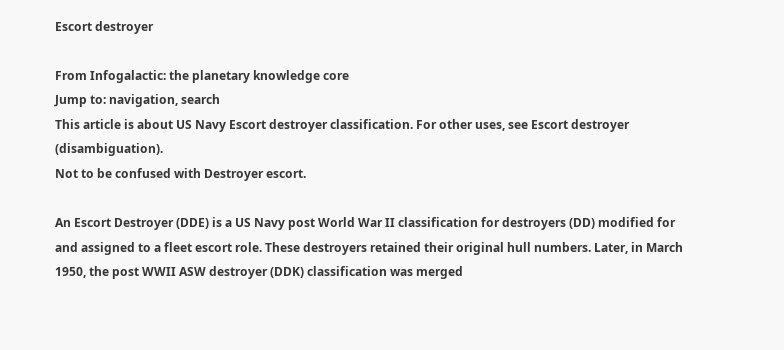Escort destroyer

From Infogalactic: the planetary knowledge core
Jump to: navigation, search
This article is about US Navy Escort destroyer classification. For other uses, see Escort destroyer (disambiguation).
Not to be confused with Destroyer escort.

An Escort Destroyer (DDE) is a US Navy post World War II classification for destroyers (DD) modified for and assigned to a fleet escort role. These destroyers retained their original hull numbers. Later, in March 1950, the post WWII ASW destroyer (DDK) classification was merged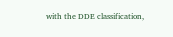with the DDE classification,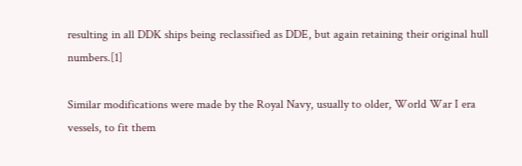resulting in all DDK ships being reclassified as DDE, but again retaining their original hull numbers.[1]

Similar modifications were made by the Royal Navy, usually to older, World War I era vessels, to fit them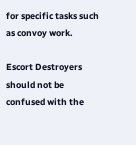for specific tasks such as convoy work.

Escort Destroyers should not be confused with the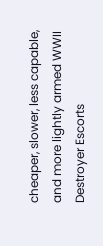cheaper, slower, less capable, and more lightly armed WWII Destroyer Escorts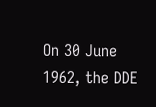On 30 June 1962, the DDE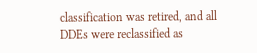classification was retired, and all DDEs were reclassified as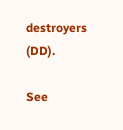destroyers (DD).

See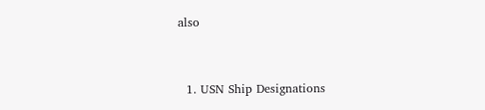also


  1. USN Ship Designations